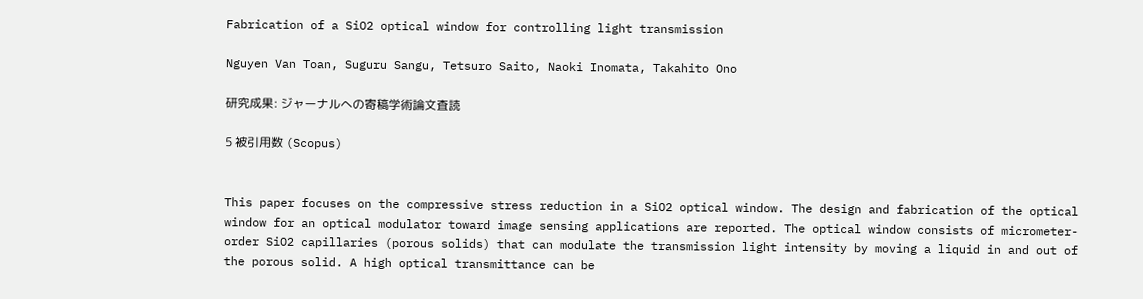Fabrication of a SiO2 optical window for controlling light transmission

Nguyen Van Toan, Suguru Sangu, Tetsuro Saito, Naoki Inomata, Takahito Ono

研究成果: ジャーナルへの寄稿学術論文査読

5 被引用数 (Scopus)


This paper focuses on the compressive stress reduction in a SiO2 optical window. The design and fabrication of the optical window for an optical modulator toward image sensing applications are reported. The optical window consists of micrometer-order SiO2 capillaries (porous solids) that can modulate the transmission light intensity by moving a liquid in and out of the porous solid. A high optical transmittance can be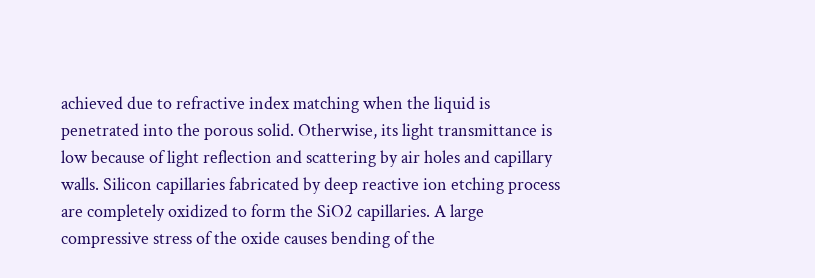achieved due to refractive index matching when the liquid is penetrated into the porous solid. Otherwise, its light transmittance is low because of light reflection and scattering by air holes and capillary walls. Silicon capillaries fabricated by deep reactive ion etching process are completely oxidized to form the SiO2 capillaries. A large compressive stress of the oxide causes bending of the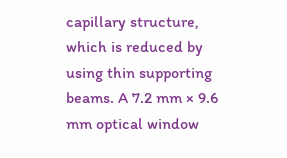capillary structure, which is reduced by using thin supporting beams. A 7.2 mm × 9.6 mm optical window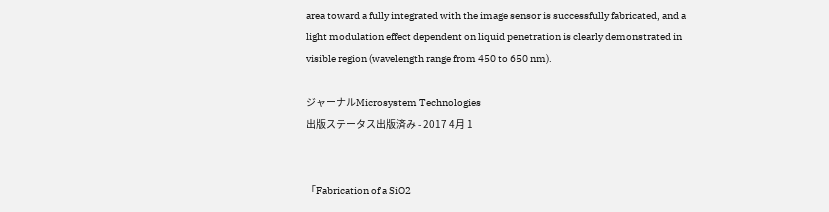area toward a fully integrated with the image sensor is successfully fabricated, and a light modulation effect dependent on liquid penetration is clearly demonstrated in visible region (wavelength range from 450 to 650 nm).

ジャーナルMicrosystem Technologies
出版ステータス出版済み - 2017 4月 1


「Fabrication of a SiO2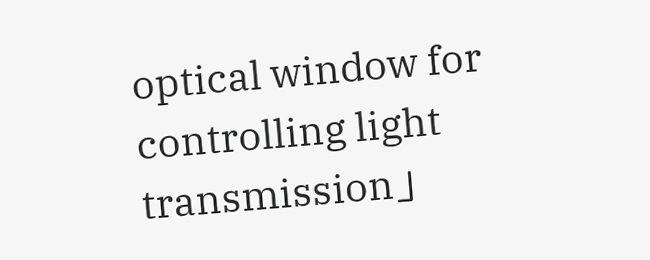optical window for controlling light transmission」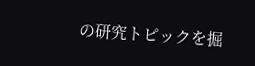の研究トピックを掘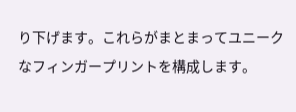り下げます。これらがまとまってユニークなフィンガープリントを構成します。